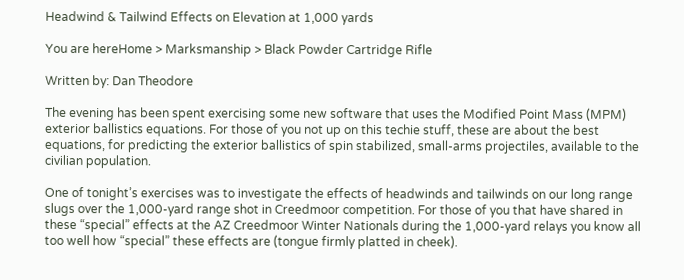Headwind & Tailwind Effects on Elevation at 1,000 yards

You are hereHome > Marksmanship > Black Powder Cartridge Rifle

Written by: Dan Theodore

The evening has been spent exercising some new software that uses the Modified Point Mass (MPM) exterior ballistics equations. For those of you not up on this techie stuff, these are about the best equations, for predicting the exterior ballistics of spin stabilized, small-arms projectiles, available to the civilian population.

One of tonight’s exercises was to investigate the effects of headwinds and tailwinds on our long range slugs over the 1,000-yard range shot in Creedmoor competition. For those of you that have shared in these “special” effects at the AZ Creedmoor Winter Nationals during the 1,000-yard relays you know all too well how “special” these effects are (tongue firmly platted in cheek).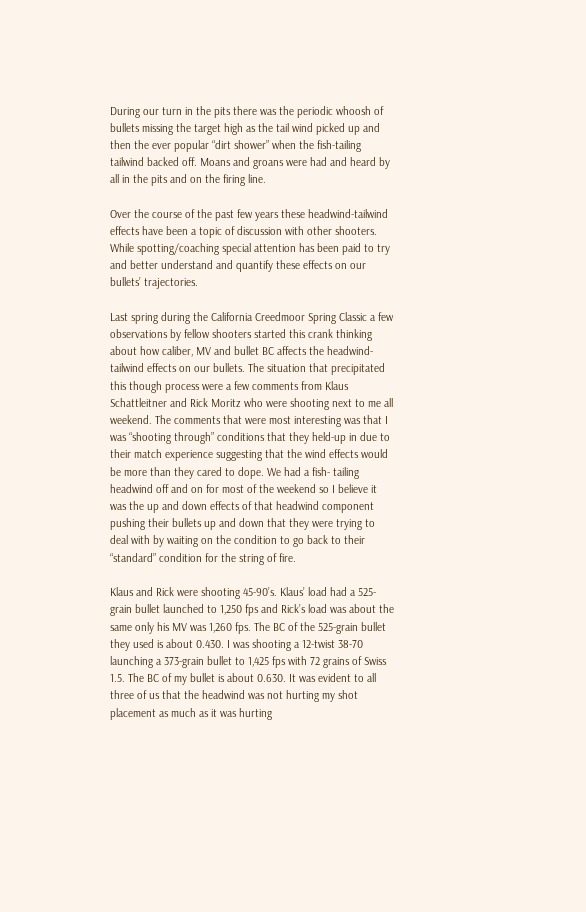During our turn in the pits there was the periodic whoosh of bullets missing the target high as the tail wind picked up and then the ever popular “dirt shower” when the fish-tailing tailwind backed off. Moans and groans were had and heard by all in the pits and on the firing line.

Over the course of the past few years these headwind-tailwind effects have been a topic of discussion with other shooters. While spotting/coaching special attention has been paid to try and better understand and quantify these effects on our bullets’ trajectories.

Last spring during the California Creedmoor Spring Classic a few observations by fellow shooters started this crank thinking about how caliber, MV and bullet BC affects the headwind-tailwind effects on our bullets. The situation that precipitated this though process were a few comments from Klaus Schattleitner and Rick Moritz who were shooting next to me all weekend. The comments that were most interesting was that I was “shooting through” conditions that they held-up in due to their match experience suggesting that the wind effects would be more than they cared to dope. We had a fish- tailing headwind off and on for most of the weekend so I believe it was the up and down effects of that headwind component pushing their bullets up and down that they were trying to deal with by waiting on the condition to go back to their “standard” condition for the string of fire.

Klaus and Rick were shooting 45-90’s. Klaus’ load had a 525-grain bullet launched to 1,250 fps and Rick’s load was about the same only his MV was 1,260 fps. The BC of the 525-grain bullet they used is about 0.430. I was shooting a 12-twist 38-70 launching a 373-grain bullet to 1,425 fps with 72 grains of Swiss 1.5. The BC of my bullet is about 0.630. It was evident to all three of us that the headwind was not hurting my shot placement as much as it was hurting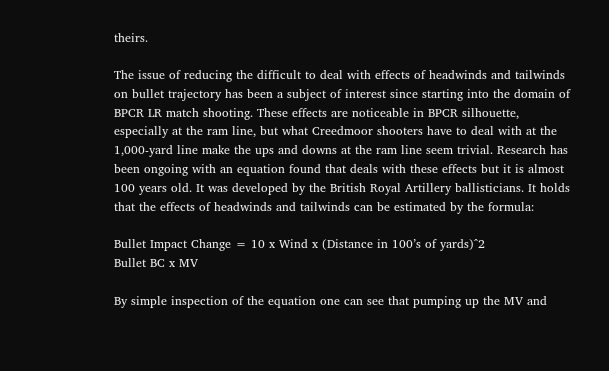theirs.

The issue of reducing the difficult to deal with effects of headwinds and tailwinds on bullet trajectory has been a subject of interest since starting into the domain of BPCR LR match shooting. These effects are noticeable in BPCR silhouette, especially at the ram line, but what Creedmoor shooters have to deal with at the 1,000-yard line make the ups and downs at the ram line seem trivial. Research has been ongoing with an equation found that deals with these effects but it is almost 100 years old. It was developed by the British Royal Artillery ballisticians. It holds that the effects of headwinds and tailwinds can be estimated by the formula:

Bullet Impact Change = 10 x Wind x (Distance in 100’s of yards)^2
Bullet BC x MV

By simple inspection of the equation one can see that pumping up the MV and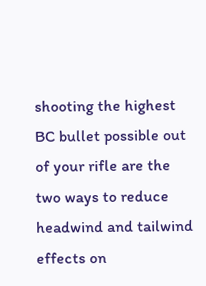shooting the highest BC bullet possible out of your rifle are the two ways to reduce headwind and tailwind effects on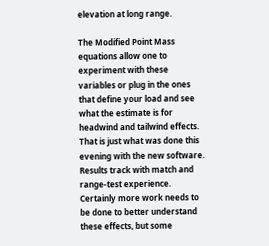elevation at long range.

The Modified Point Mass equations allow one to experiment with these variables or plug in the ones that define your load and see what the estimate is for headwind and tailwind effects. That is just what was done this evening with the new software. Results track with match and range-test experience. Certainly more work needs to be done to better understand these effects, but some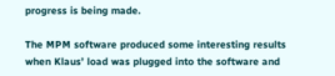progress is being made.

The MPM software produced some interesting results when Klaus’ load was plugged into the software and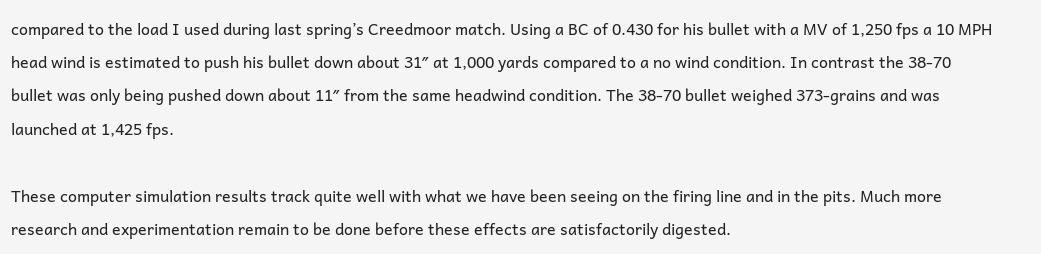compared to the load I used during last spring’s Creedmoor match. Using a BC of 0.430 for his bullet with a MV of 1,250 fps a 10 MPH head wind is estimated to push his bullet down about 31″ at 1,000 yards compared to a no wind condition. In contrast the 38-70 bullet was only being pushed down about 11″ from the same headwind condition. The 38-70 bullet weighed 373-grains and was launched at 1,425 fps.

These computer simulation results track quite well with what we have been seeing on the firing line and in the pits. Much more research and experimentation remain to be done before these effects are satisfactorily digested.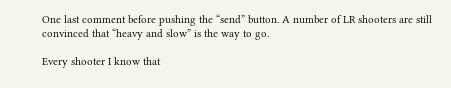One last comment before pushing the “send” button. A number of LR shooters are still convinced that “heavy and slow” is the way to go.

Every shooter I know that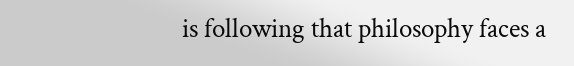is following that philosophy faces a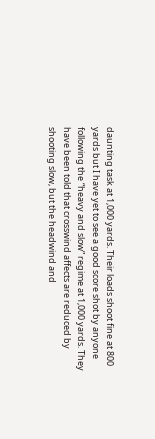daunting task at 1,000 yards. Their loads shoot fine at 800 yards but I have yet to see a good score shot by anyone following the “heavy and slow” regime at 1,000 yards. They have been told that crosswind affects are reduced by shooting slow, but the headwind and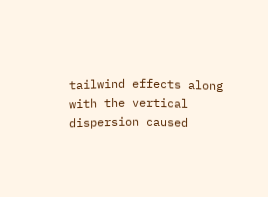tailwind effects along with the vertical dispersion caused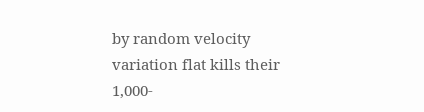by random velocity variation flat kills their 1,000-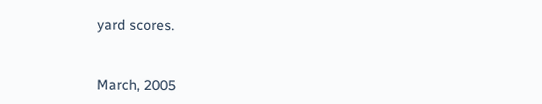yard scores.


March, 2005